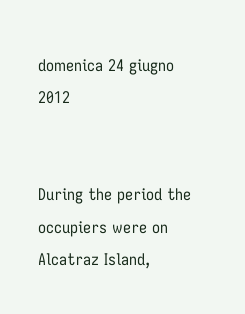domenica 24 giugno 2012


During the period the occupiers were on Alcatraz Island,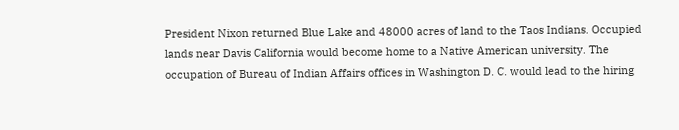President Nixon returned Blue Lake and 48000 acres of land to the Taos Indians. Occupied lands near Davis California would become home to a Native American university. The occupation of Bureau of Indian Affairs offices in Washington D. C. would lead to the hiring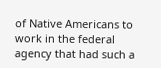of Native Americans to work in the federal agency that had such a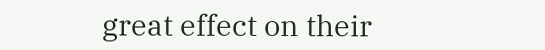great effect on their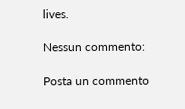lives.

Nessun commento:

Posta un commento